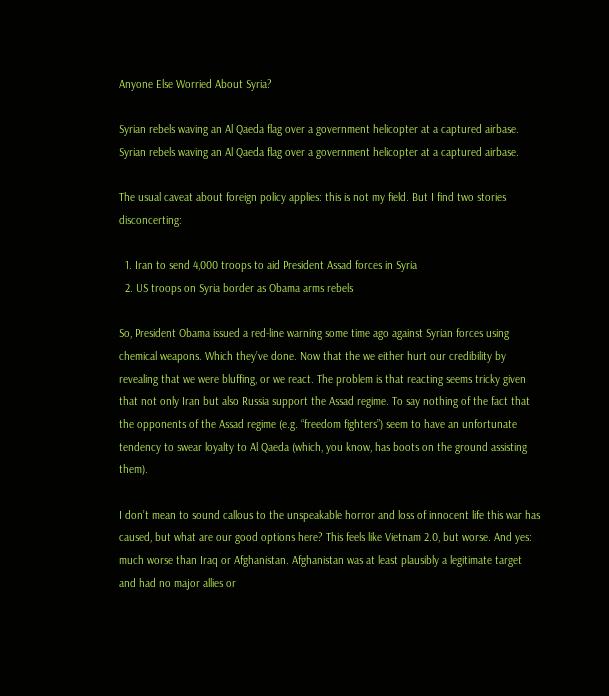Anyone Else Worried About Syria?

Syrian rebels waving an Al Qaeda flag over a government helicopter at a captured airbase.
Syrian rebels waving an Al Qaeda flag over a government helicopter at a captured airbase.

The usual caveat about foreign policy applies: this is not my field. But I find two stories disconcerting:

  1. Iran to send 4,000 troops to aid President Assad forces in Syria
  2. US troops on Syria border as Obama arms rebels

So, President Obama issued a red-line warning some time ago against Syrian forces using chemical weapons. Which they’ve done. Now that the we either hurt our credibility by revealing that we were bluffing, or we react. The problem is that reacting seems tricky given that not only Iran but also Russia support the Assad regime. To say nothing of the fact that the opponents of the Assad regime (e.g. “freedom fighters”) seem to have an unfortunate tendency to swear loyalty to Al Qaeda (which, you know, has boots on the ground assisting them).

I don’t mean to sound callous to the unspeakable horror and loss of innocent life this war has caused, but what are our good options here? This feels like Vietnam 2.0, but worse. And yes: much worse than Iraq or Afghanistan. Afghanistan was at least plausibly a legitimate target and had no major allies or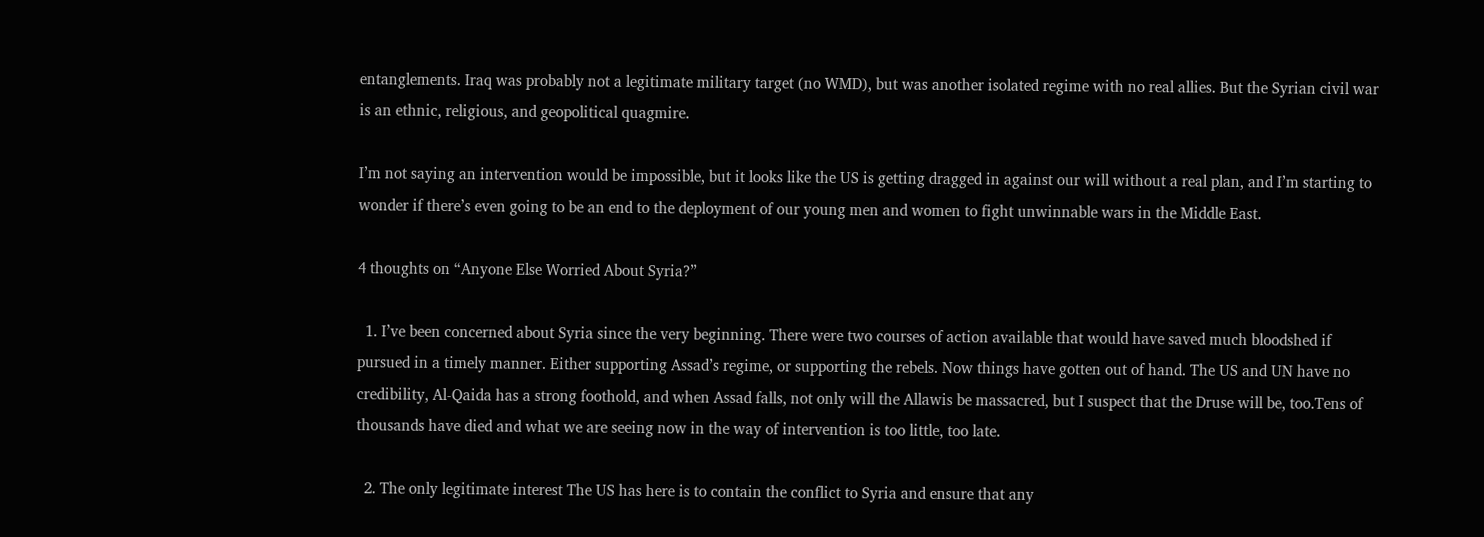entanglements. Iraq was probably not a legitimate military target (no WMD), but was another isolated regime with no real allies. But the Syrian civil war is an ethnic, religious, and geopolitical quagmire.

I’m not saying an intervention would be impossible, but it looks like the US is getting dragged in against our will without a real plan, and I’m starting to wonder if there’s even going to be an end to the deployment of our young men and women to fight unwinnable wars in the Middle East.

4 thoughts on “Anyone Else Worried About Syria?”

  1. I’ve been concerned about Syria since the very beginning. There were two courses of action available that would have saved much bloodshed if pursued in a timely manner. Either supporting Assad’s regime, or supporting the rebels. Now things have gotten out of hand. The US and UN have no credibility, Al-Qaida has a strong foothold, and when Assad falls, not only will the Allawis be massacred, but I suspect that the Druse will be, too.Tens of thousands have died and what we are seeing now in the way of intervention is too little, too late.

  2. The only legitimate interest The US has here is to contain the conflict to Syria and ensure that any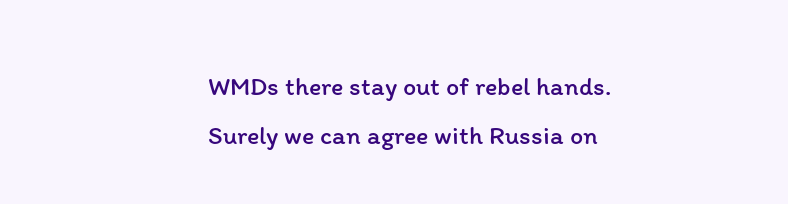WMDs there stay out of rebel hands. Surely we can agree with Russia on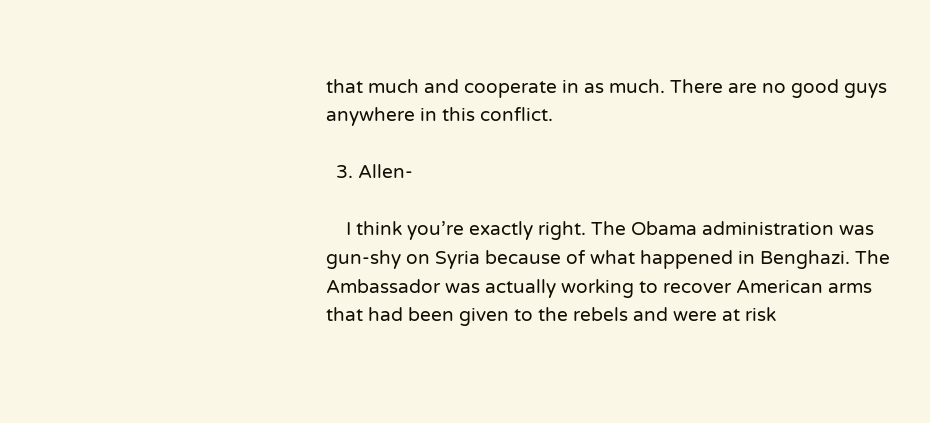that much and cooperate in as much. There are no good guys anywhere in this conflict.

  3. Allen-

    I think you’re exactly right. The Obama administration was gun-shy on Syria because of what happened in Benghazi. The Ambassador was actually working to recover American arms that had been given to the rebels and were at risk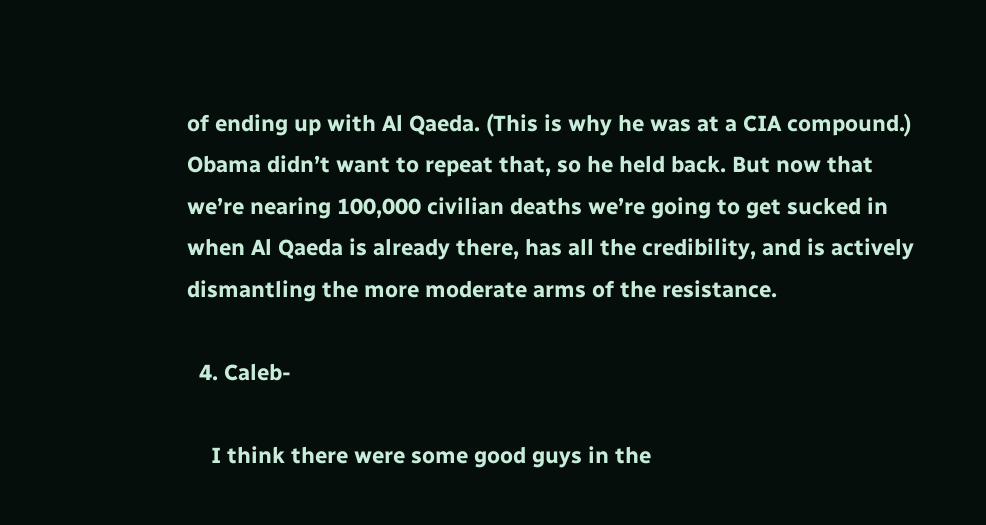of ending up with Al Qaeda. (This is why he was at a CIA compound.) Obama didn’t want to repeat that, so he held back. But now that we’re nearing 100,000 civilian deaths we’re going to get sucked in when Al Qaeda is already there, has all the credibility, and is actively dismantling the more moderate arms of the resistance.

  4. Caleb-

    I think there were some good guys in the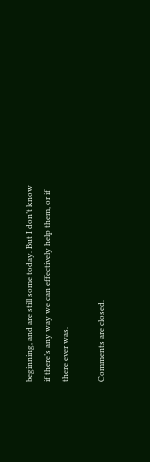beginning, and are still some today. But I don’t know if there’s any way we can effectively help them, or if there ever was.

Comments are closed.